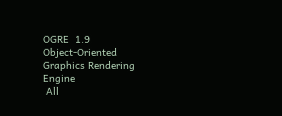OGRE  1.9
Object-Oriented Graphics Rendering Engine
 All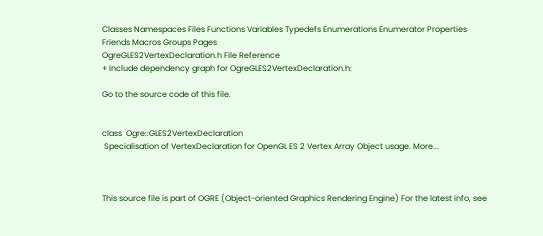Classes Namespaces Files Functions Variables Typedefs Enumerations Enumerator Properties Friends Macros Groups Pages
OgreGLES2VertexDeclaration.h File Reference
+ Include dependency graph for OgreGLES2VertexDeclaration.h:

Go to the source code of this file.


class  Ogre::GLES2VertexDeclaration
 Specialisation of VertexDeclaration for OpenGL ES 2 Vertex Array Object usage. More...



This source file is part of OGRE (Object-oriented Graphics Rendering Engine) For the latest info, see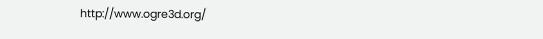http://www.ogre3d.org/